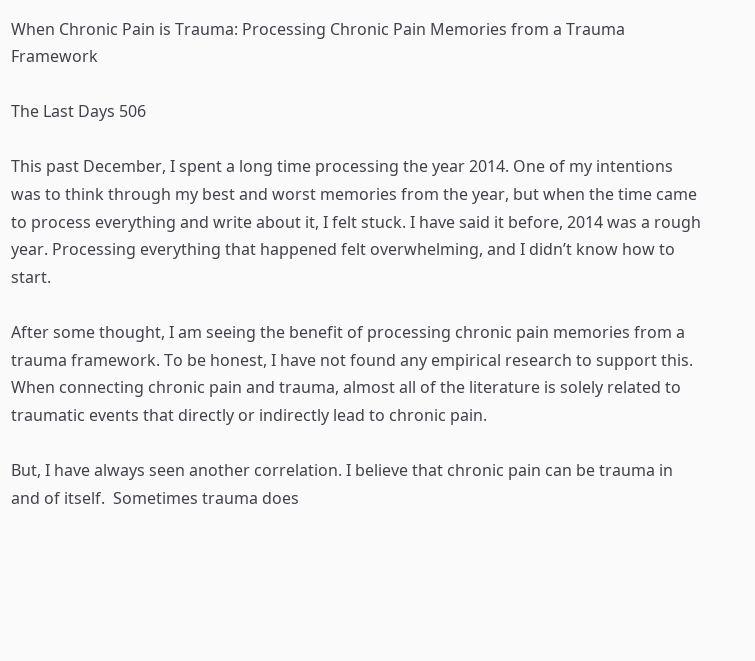When Chronic Pain is Trauma: Processing Chronic Pain Memories from a Trauma Framework

The Last Days 506

This past December, I spent a long time processing the year 2014. One of my intentions was to think through my best and worst memories from the year, but when the time came to process everything and write about it, I felt stuck. I have said it before, 2014 was a rough year. Processing everything that happened felt overwhelming, and I didn’t know how to start.

After some thought, I am seeing the benefit of processing chronic pain memories from a trauma framework. To be honest, I have not found any empirical research to support this. When connecting chronic pain and trauma, almost all of the literature is solely related to traumatic events that directly or indirectly lead to chronic pain.

But, I have always seen another correlation. I believe that chronic pain can be trauma in and of itself.  Sometimes trauma does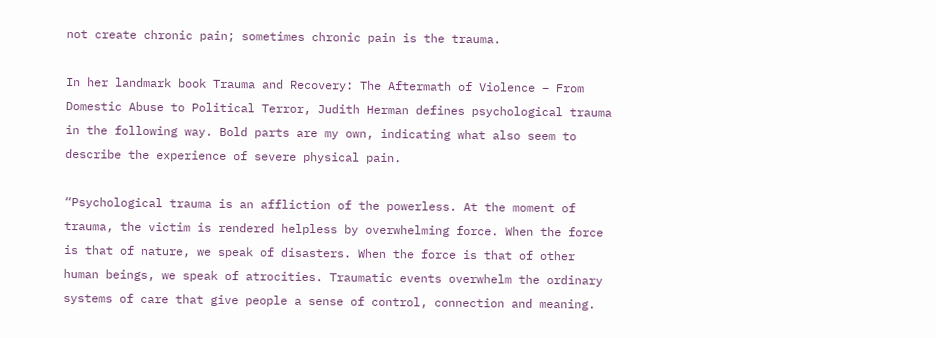not create chronic pain; sometimes chronic pain is the trauma.

In her landmark book Trauma and Recovery: The Aftermath of Violence – From Domestic Abuse to Political Terror, Judith Herman defines psychological trauma in the following way. Bold parts are my own, indicating what also seem to describe the experience of severe physical pain.

“Psychological trauma is an affliction of the powerless. At the moment of trauma, the victim is rendered helpless by overwhelming force. When the force is that of nature, we speak of disasters. When the force is that of other human beings, we speak of atrocities. Traumatic events overwhelm the ordinary systems of care that give people a sense of control, connection and meaning.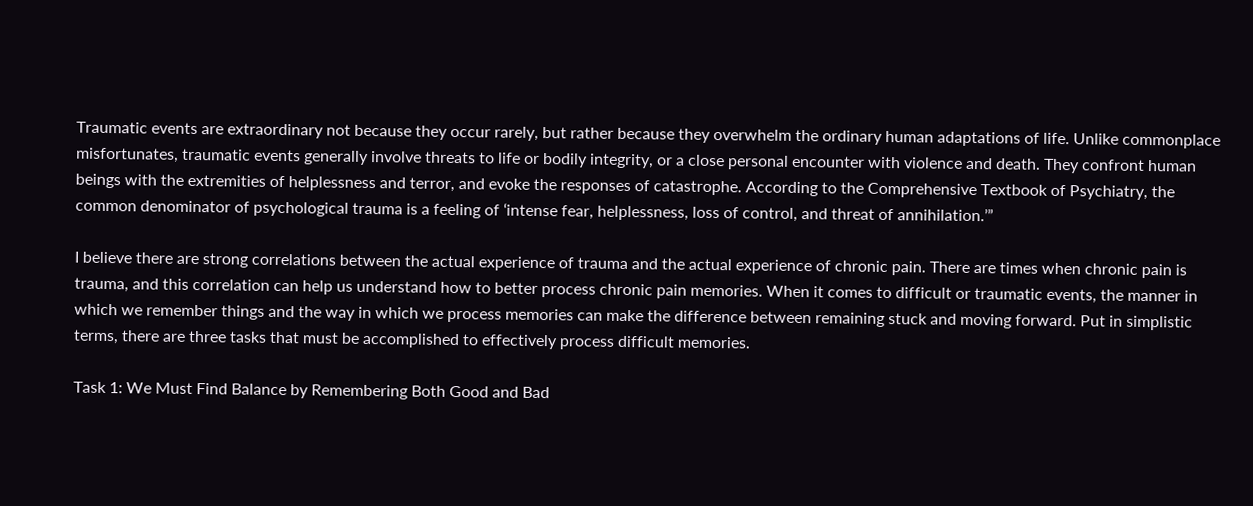Traumatic events are extraordinary not because they occur rarely, but rather because they overwhelm the ordinary human adaptations of life. Unlike commonplace misfortunates, traumatic events generally involve threats to life or bodily integrity, or a close personal encounter with violence and death. They confront human beings with the extremities of helplessness and terror, and evoke the responses of catastrophe. According to the Comprehensive Textbook of Psychiatry, the common denominator of psychological trauma is a feeling of ‘intense fear, helplessness, loss of control, and threat of annihilation.’”

I believe there are strong correlations between the actual experience of trauma and the actual experience of chronic pain. There are times when chronic pain is trauma, and this correlation can help us understand how to better process chronic pain memories. When it comes to difficult or traumatic events, the manner in which we remember things and the way in which we process memories can make the difference between remaining stuck and moving forward. Put in simplistic terms, there are three tasks that must be accomplished to effectively process difficult memories.

Task 1: We Must Find Balance by Remembering Both Good and Bad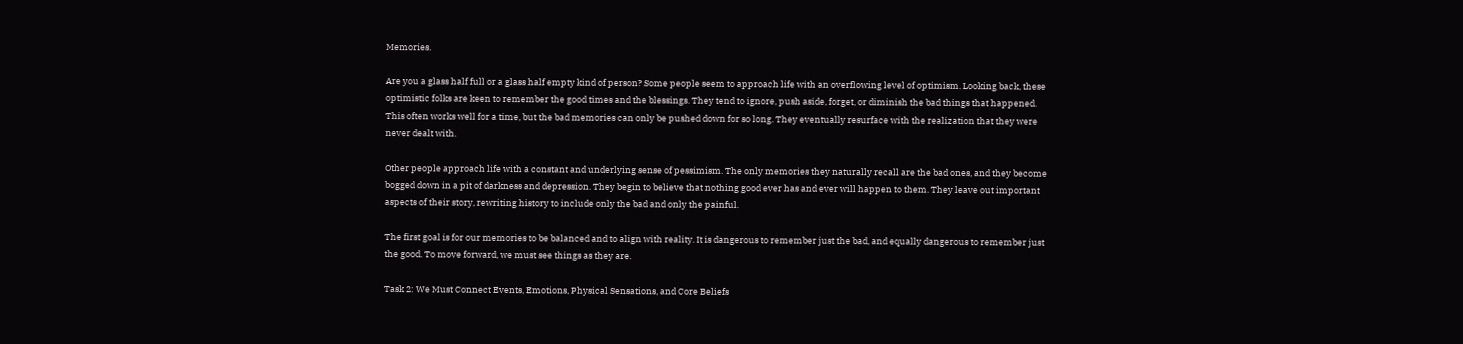Memories.

Are you a glass half full or a glass half empty kind of person? Some people seem to approach life with an overflowing level of optimism. Looking back, these optimistic folks are keen to remember the good times and the blessings. They tend to ignore, push aside, forget, or diminish the bad things that happened. This often works well for a time, but the bad memories can only be pushed down for so long. They eventually resurface with the realization that they were never dealt with.

Other people approach life with a constant and underlying sense of pessimism. The only memories they naturally recall are the bad ones, and they become bogged down in a pit of darkness and depression. They begin to believe that nothing good ever has and ever will happen to them. They leave out important aspects of their story, rewriting history to include only the bad and only the painful.

The first goal is for our memories to be balanced and to align with reality. It is dangerous to remember just the bad, and equally dangerous to remember just the good. To move forward, we must see things as they are.

Task 2: We Must Connect Events, Emotions, Physical Sensations, and Core Beliefs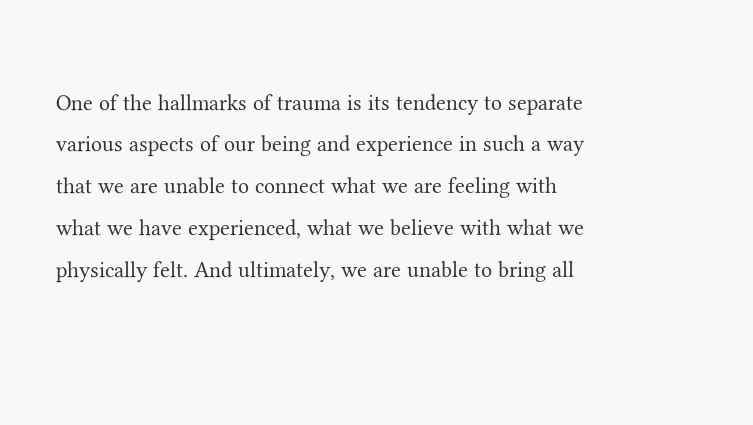One of the hallmarks of trauma is its tendency to separate various aspects of our being and experience in such a way that we are unable to connect what we are feeling with what we have experienced, what we believe with what we physically felt. And ultimately, we are unable to bring all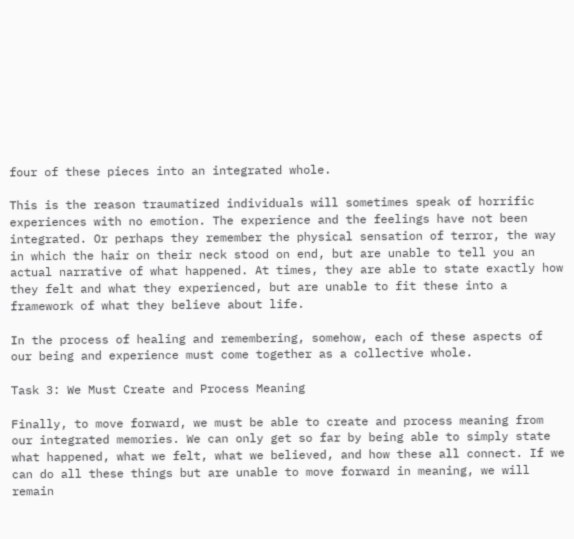four of these pieces into an integrated whole.

This is the reason traumatized individuals will sometimes speak of horrific experiences with no emotion. The experience and the feelings have not been integrated. Or perhaps they remember the physical sensation of terror, the way in which the hair on their neck stood on end, but are unable to tell you an actual narrative of what happened. At times, they are able to state exactly how they felt and what they experienced, but are unable to fit these into a framework of what they believe about life.

In the process of healing and remembering, somehow, each of these aspects of our being and experience must come together as a collective whole.

Task 3: We Must Create and Process Meaning

Finally, to move forward, we must be able to create and process meaning from our integrated memories. We can only get so far by being able to simply state what happened, what we felt, what we believed, and how these all connect. If we can do all these things but are unable to move forward in meaning, we will remain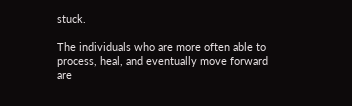stuck.

The individuals who are more often able to process, heal, and eventually move forward are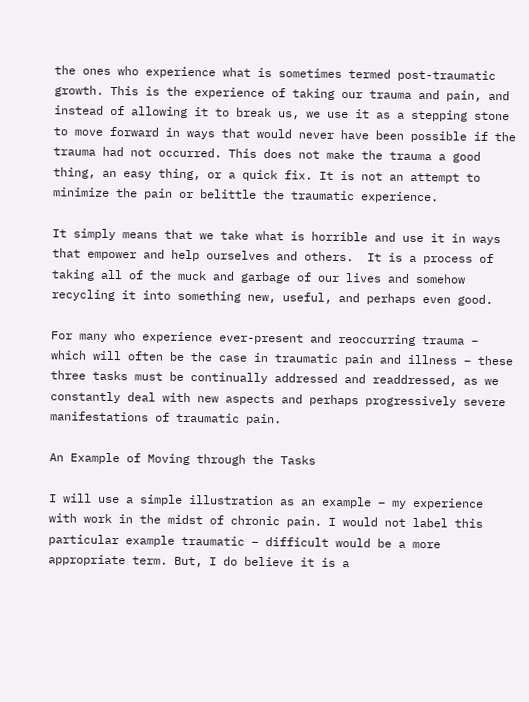the ones who experience what is sometimes termed post-traumatic growth. This is the experience of taking our trauma and pain, and instead of allowing it to break us, we use it as a stepping stone to move forward in ways that would never have been possible if the trauma had not occurred. This does not make the trauma a good thing, an easy thing, or a quick fix. It is not an attempt to minimize the pain or belittle the traumatic experience.

It simply means that we take what is horrible and use it in ways that empower and help ourselves and others.  It is a process of taking all of the muck and garbage of our lives and somehow recycling it into something new, useful, and perhaps even good.

For many who experience ever-present and reoccurring trauma – which will often be the case in traumatic pain and illness – these three tasks must be continually addressed and readdressed, as we constantly deal with new aspects and perhaps progressively severe manifestations of traumatic pain.

An Example of Moving through the Tasks

I will use a simple illustration as an example – my experience with work in the midst of chronic pain. I would not label this particular example traumatic – difficult would be a more appropriate term. But, I do believe it is a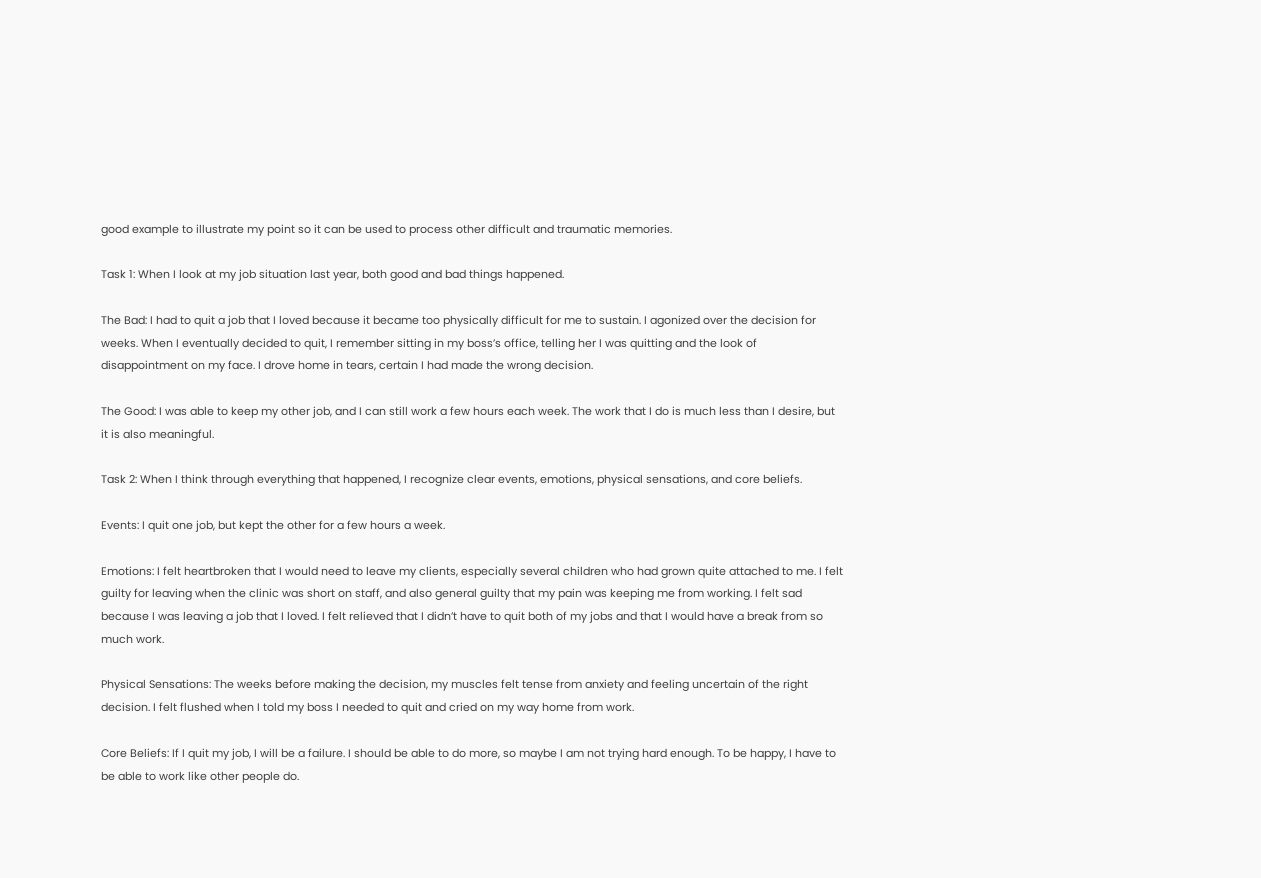good example to illustrate my point so it can be used to process other difficult and traumatic memories.

Task 1: When I look at my job situation last year, both good and bad things happened.

The Bad: I had to quit a job that I loved because it became too physically difficult for me to sustain. I agonized over the decision for weeks. When I eventually decided to quit, I remember sitting in my boss’s office, telling her I was quitting and the look of disappointment on my face. I drove home in tears, certain I had made the wrong decision.

The Good: I was able to keep my other job, and I can still work a few hours each week. The work that I do is much less than I desire, but it is also meaningful.

Task 2: When I think through everything that happened, I recognize clear events, emotions, physical sensations, and core beliefs.

Events: I quit one job, but kept the other for a few hours a week.

Emotions: I felt heartbroken that I would need to leave my clients, especially several children who had grown quite attached to me. I felt guilty for leaving when the clinic was short on staff, and also general guilty that my pain was keeping me from working. I felt sad because I was leaving a job that I loved. I felt relieved that I didn’t have to quit both of my jobs and that I would have a break from so much work.

Physical Sensations: The weeks before making the decision, my muscles felt tense from anxiety and feeling uncertain of the right decision. I felt flushed when I told my boss I needed to quit and cried on my way home from work.

Core Beliefs: If I quit my job, I will be a failure. I should be able to do more, so maybe I am not trying hard enough. To be happy, I have to be able to work like other people do.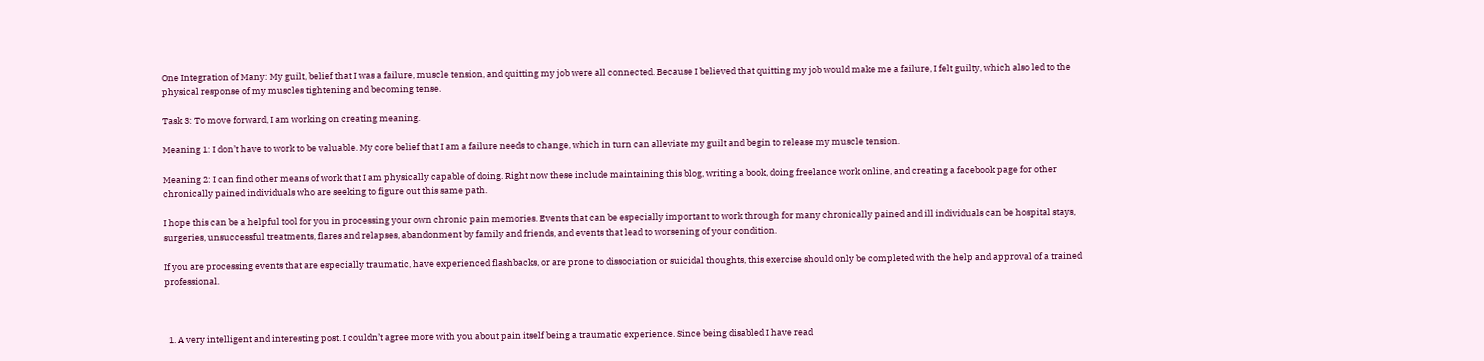One Integration of Many: My guilt, belief that I was a failure, muscle tension, and quitting my job were all connected. Because I believed that quitting my job would make me a failure, I felt guilty, which also led to the physical response of my muscles tightening and becoming tense.

Task 3: To move forward, I am working on creating meaning.

Meaning 1: I don’t have to work to be valuable. My core belief that I am a failure needs to change, which in turn can alleviate my guilt and begin to release my muscle tension.

Meaning 2: I can find other means of work that I am physically capable of doing. Right now these include maintaining this blog, writing a book, doing freelance work online, and creating a facebook page for other chronically pained individuals who are seeking to figure out this same path.

I hope this can be a helpful tool for you in processing your own chronic pain memories. Events that can be especially important to work through for many chronically pained and ill individuals can be hospital stays, surgeries, unsuccessful treatments, flares and relapses, abandonment by family and friends, and events that lead to worsening of your condition.

If you are processing events that are especially traumatic, have experienced flashbacks, or are prone to dissociation or suicidal thoughts, this exercise should only be completed with the help and approval of a trained professional.



  1. A very intelligent and interesting post. I couldn’t agree more with you about pain itself being a traumatic experience. Since being disabled I have read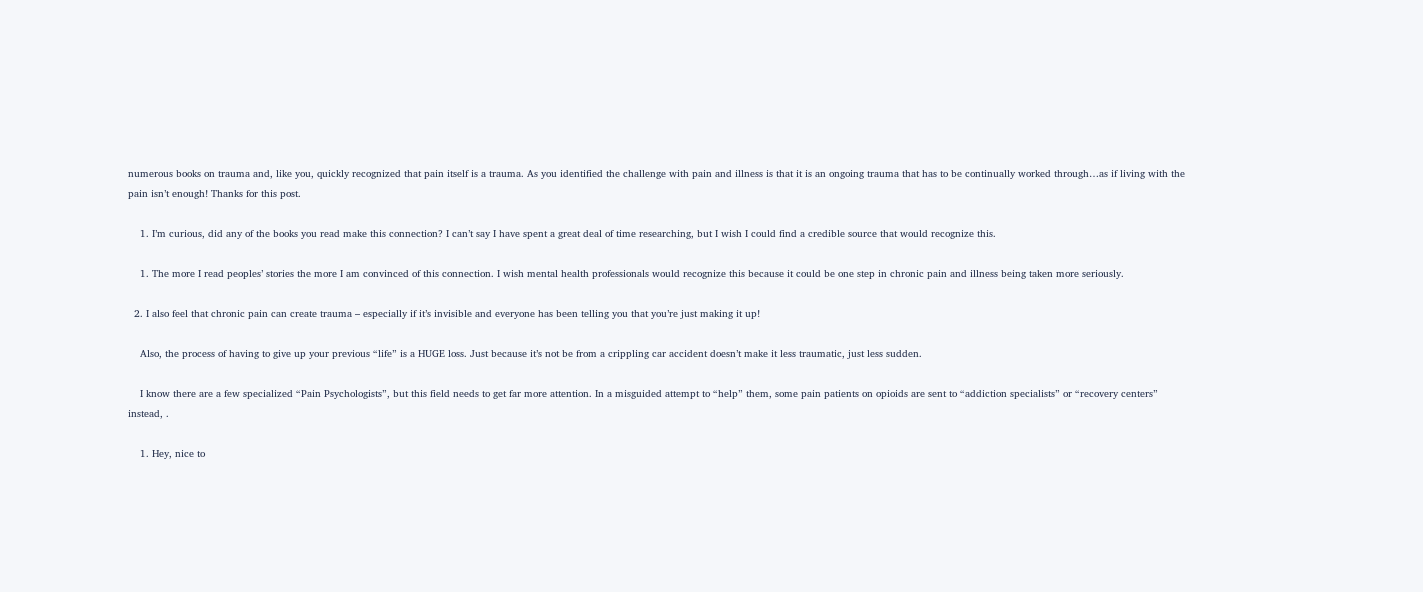numerous books on trauma and, like you, quickly recognized that pain itself is a trauma. As you identified the challenge with pain and illness is that it is an ongoing trauma that has to be continually worked through…as if living with the pain isn’t enough! Thanks for this post.

    1. I’m curious, did any of the books you read make this connection? I can’t say I have spent a great deal of time researching, but I wish I could find a credible source that would recognize this.

    1. The more I read peoples’ stories the more I am convinced of this connection. I wish mental health professionals would recognize this because it could be one step in chronic pain and illness being taken more seriously.

  2. I also feel that chronic pain can create trauma – especially if it’s invisible and everyone has been telling you that you’re just making it up!

    Also, the process of having to give up your previous “life” is a HUGE loss. Just because it’s not be from a crippling car accident doesn’t make it less traumatic, just less sudden.

    I know there are a few specialized “Pain Psychologists”, but this field needs to get far more attention. In a misguided attempt to “help” them, some pain patients on opioids are sent to “addiction specialists” or “recovery centers” instead, .

    1. Hey, nice to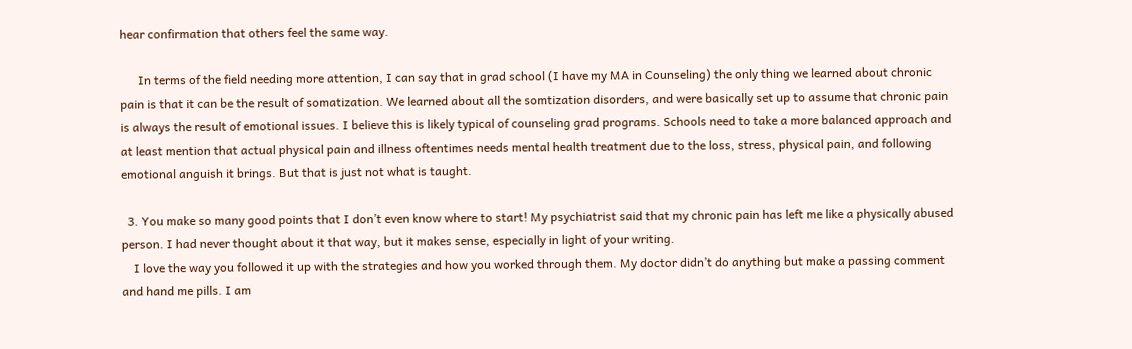hear confirmation that others feel the same way.

      In terms of the field needing more attention, I can say that in grad school (I have my MA in Counseling) the only thing we learned about chronic pain is that it can be the result of somatization. We learned about all the somtization disorders, and were basically set up to assume that chronic pain is always the result of emotional issues. I believe this is likely typical of counseling grad programs. Schools need to take a more balanced approach and at least mention that actual physical pain and illness oftentimes needs mental health treatment due to the loss, stress, physical pain, and following emotional anguish it brings. But that is just not what is taught.

  3. You make so many good points that I don’t even know where to start! My psychiatrist said that my chronic pain has left me like a physically abused person. I had never thought about it that way, but it makes sense, especially in light of your writing.
    I love the way you followed it up with the strategies and how you worked through them. My doctor didn’t do anything but make a passing comment and hand me pills. I am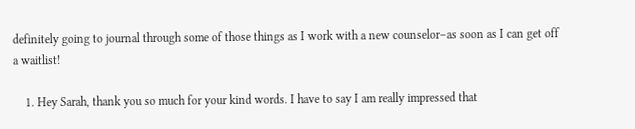definitely going to journal through some of those things as I work with a new counselor–as soon as I can get off a waitlist!

    1. Hey Sarah, thank you so much for your kind words. I have to say I am really impressed that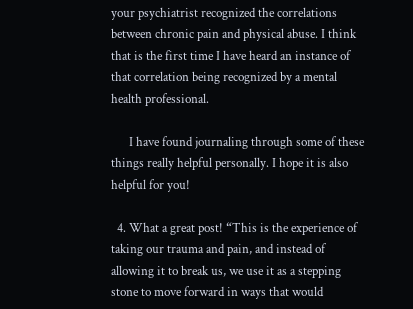your psychiatrist recognized the correlations between chronic pain and physical abuse. I think that is the first time I have heard an instance of that correlation being recognized by a mental health professional.

      I have found journaling through some of these things really helpful personally. I hope it is also helpful for you!

  4. What a great post! “This is the experience of taking our trauma and pain, and instead of allowing it to break us, we use it as a stepping stone to move forward in ways that would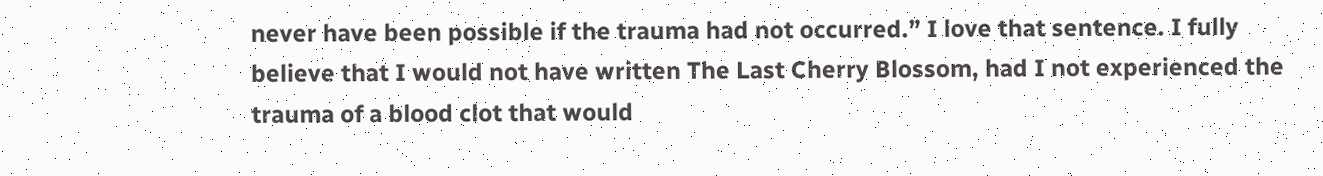never have been possible if the trauma had not occurred.” I love that sentence. I fully believe that I would not have written The Last Cherry Blossom, had I not experienced the trauma of a blood clot that would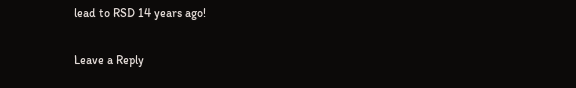lead to RSD 14 years ago!

Leave a Reply